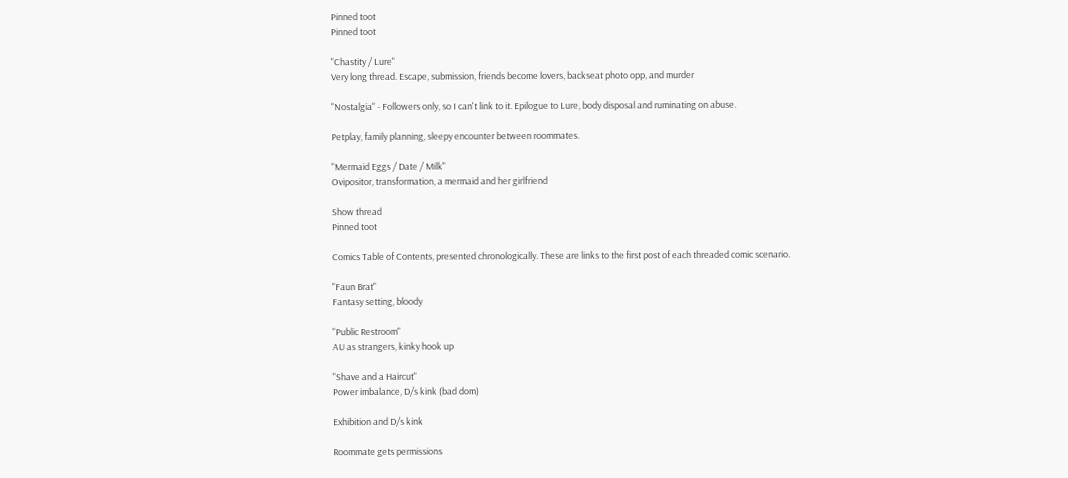Pinned toot
Pinned toot

"Chastity / Lure"
Very long thread. Escape, submission, friends become lovers, backseat photo opp, and murder

"Nostalgia" - Followers only, so I can't link to it. Epilogue to Lure, body disposal and ruminating on abuse.

Petplay, family planning, sleepy encounter between roommates.

"Mermaid Eggs / Date / Milk"
Ovipositor, transformation, a mermaid and her girlfriend

Show thread
Pinned toot

Comics Table of Contents, presented chronologically. These are links to the first post of each threaded comic scenario.

"Faun Brat"
Fantasy setting, bloody

"Public Restroom"
AU as strangers, kinky hook up

"Shave and a Haircut"
Power imbalance, D/s kink (bad dom)

Exhibition and D/s kink

Roommate gets permissions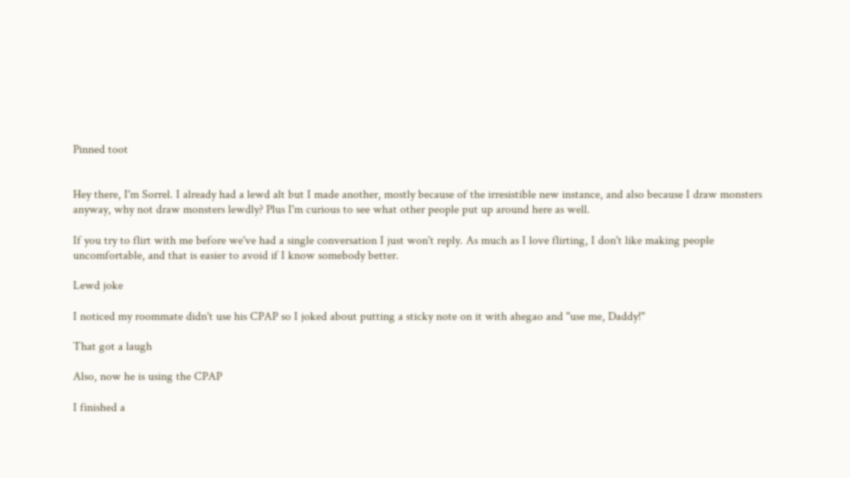Pinned toot


Hey there, I'm Sorrel. I already had a lewd alt but I made another, mostly because of the irresistible new instance, and also because I draw monsters anyway, why not draw monsters lewdly? Plus I'm curious to see what other people put up around here as well.

If you try to flirt with me before we've had a single conversation I just won't reply. As much as I love flirting, I don't like making people uncomfortable, and that is easier to avoid if I know somebody better.

Lewd joke

I noticed my roommate didn't use his CPAP so I joked about putting a sticky note on it with ahegao and "use me, Daddy!"

That got a laugh

Also, now he is using the CPAP

I finished a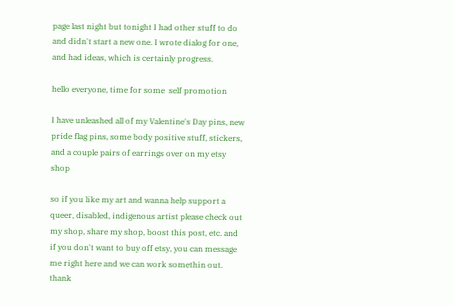page last night but tonight I had other stuff to do and didn't start a new one. I wrote dialog for one, and had ideas, which is certainly progress.

hello everyone, time for some  self promotion

I have unleashed all of my Valentine's Day pins, new pride flag pins, some body positive stuff, stickers, and a couple pairs of earrings over on my etsy shop

so if you like my art and wanna help support a queer, disabled, indigenous artist please check out my shop, share my shop, boost this post, etc. and if you don't want to buy off etsy, you can message me right here and we can work somethin out. thank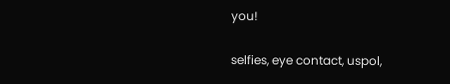you!

selfies, eye contact, uspol,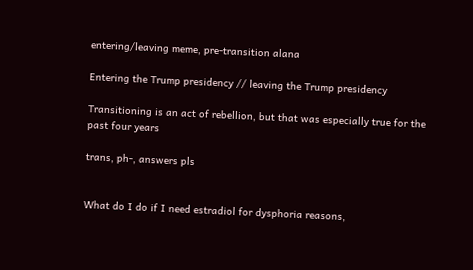entering/leaving meme, pre-transition alana

Entering the Trump presidency // leaving the Trump presidency

Transitioning is an act of rebellion, but that was especially true for the past four years

trans, ph-, answers pls


What do I do if I need estradiol for dysphoria reasons,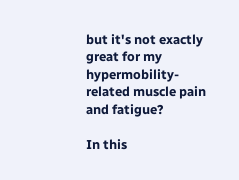but it's not exactly great for my hypermobility-related muscle pain and fatigue?

In this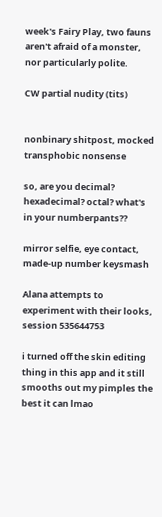week's Fairy Play, two fauns aren't afraid of a monster, nor particularly polite.

CW partial nudity (tits)


nonbinary shitpost, mocked transphobic nonsense

so, are you decimal? hexadecimal? octal? what's in your numberpants??

mirror selfie, eye contact, made-up number keysmash

Alana attempts to experiment with their looks, session 535644753

i turned off the skin editing thing in this app and it still smooths out my pimples the best it can lmao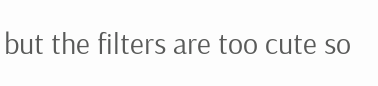but the filters are too cute so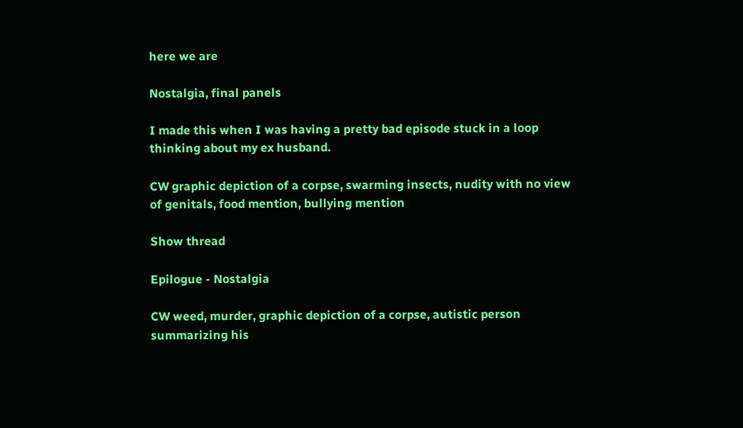here we are

Nostalgia, final panels

I made this when I was having a pretty bad episode stuck in a loop thinking about my ex husband.

CW graphic depiction of a corpse, swarming insects, nudity with no view of genitals, food mention, bullying mention

Show thread

Epilogue - Nostalgia

CW weed, murder, graphic depiction of a corpse, autistic person summarizing his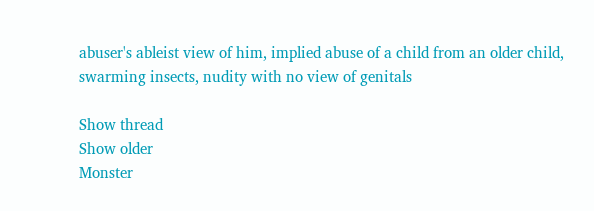abuser's ableist view of him, implied abuse of a child from an older child, swarming insects, nudity with no view of genitals

Show thread
Show older
Monster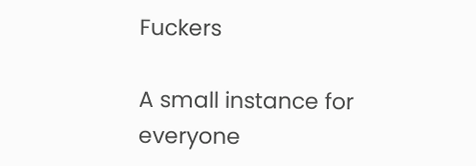Fuckers

A small instance for everyone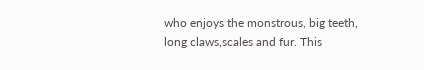who enjoys the monstrous, big teeth, long claws,scales and fur. This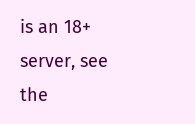is an 18+ server, see the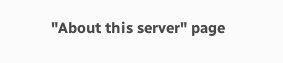"About this server" page